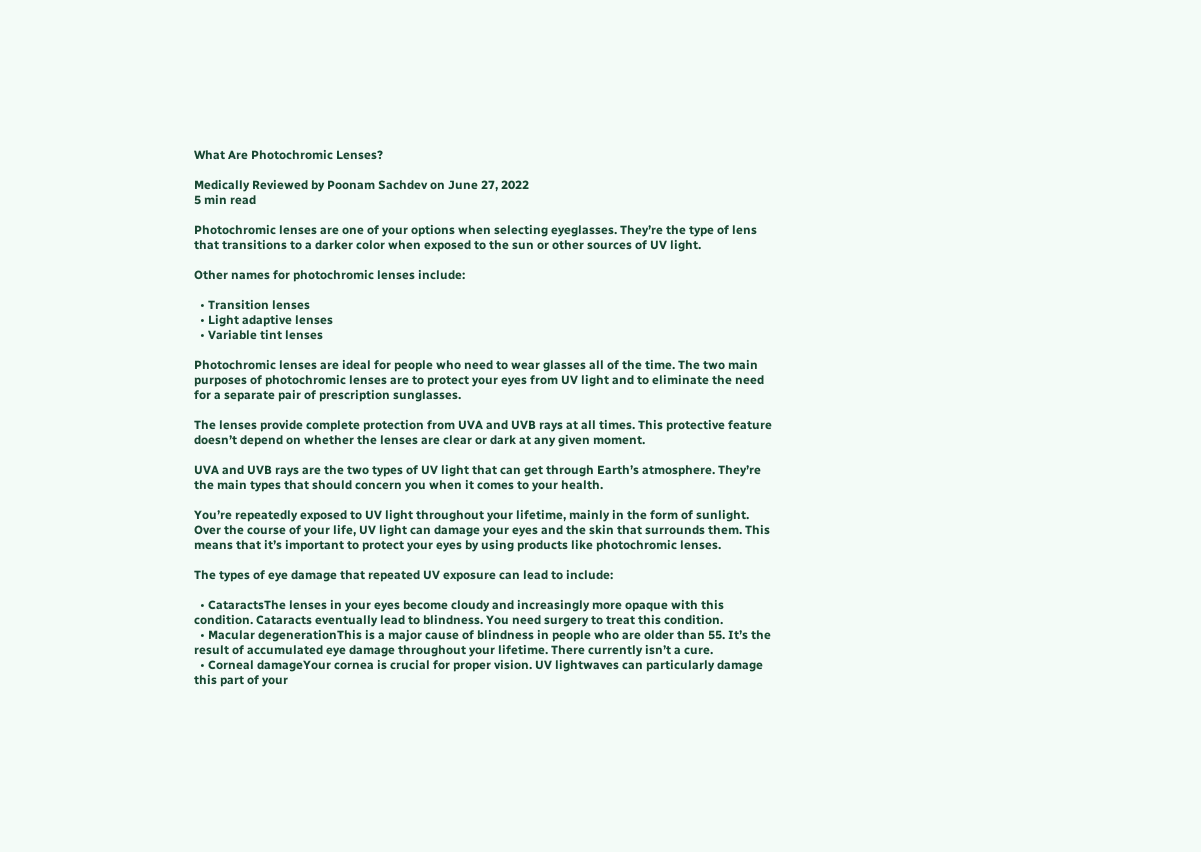What Are Photochromic Lenses?

Medically Reviewed by Poonam Sachdev on June 27, 2022
5 min read

Photochromic lenses are one of your options when selecting eyeglasses. They’re the type of lens that transitions to a darker color when exposed to the sun or other sources of UV light.

Other names for photochromic lenses include:

  • Transition lenses
  • Light adaptive lenses
  • Variable tint lenses

Photochromic lenses are ideal for people who need to wear glasses all of the time. The two main purposes of photochromic lenses are to protect your eyes from UV light and to eliminate the need for a separate pair of prescription sunglasses.

The lenses provide complete protection from UVA and UVB rays at all times. This protective feature doesn’t depend on whether the lenses are clear or dark at any given moment.

UVA and UVB rays are the two types of UV light that can get through Earth’s atmosphere. They’re the main types that should concern you when it comes to your health.

You’re repeatedly exposed to UV light throughout your lifetime, mainly in the form of sunlight. Over the course of your life, UV light can damage your eyes and the skin that surrounds them. This means that it’s important to protect your eyes by using products like photochromic lenses.

The types of eye damage that repeated UV exposure can lead to include:

  • CataractsThe lenses in your eyes become cloudy and increasingly more opaque with this condition. Cataracts eventually lead to blindness. You need surgery to treat this condition.
  • Macular degenerationThis is a major cause of blindness in people who are older than 55. It’s the result of accumulated eye damage throughout your lifetime. There currently isn’t a cure.
  • Corneal damageYour cornea is crucial for proper vision. UV lightwaves can particularly damage this part of your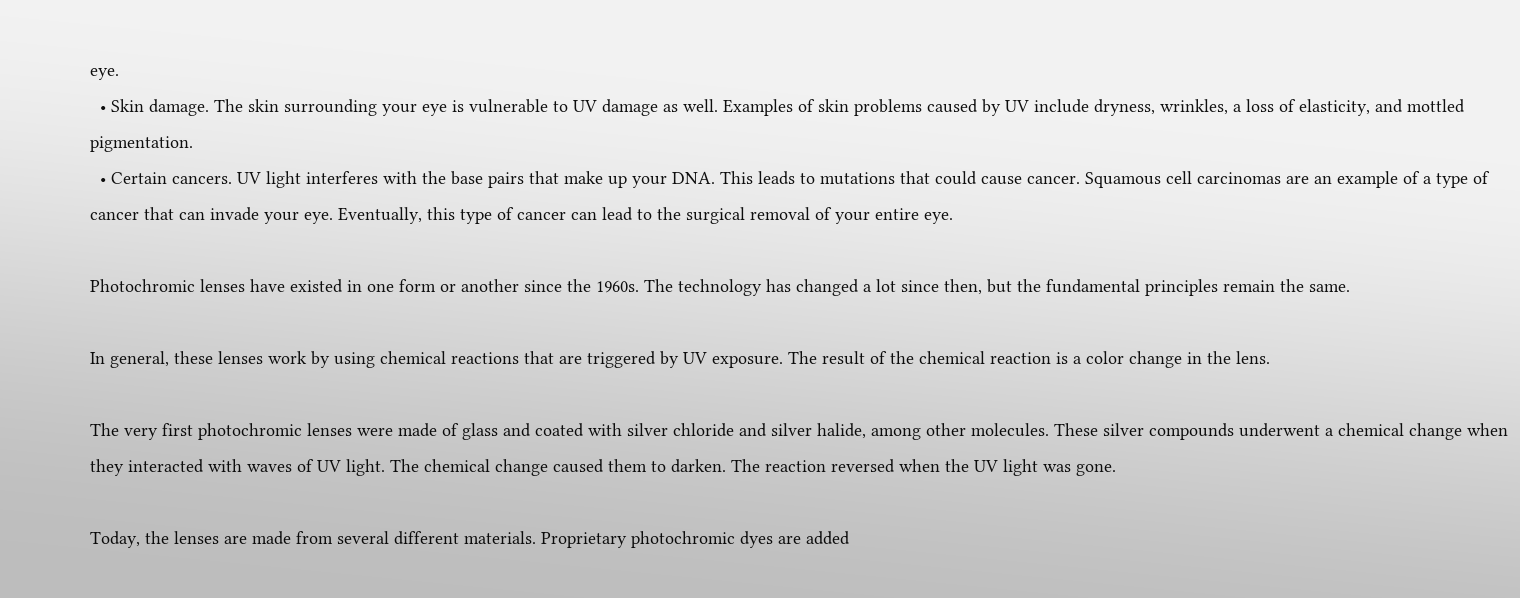eye.
  • Skin damage. The skin surrounding your eye is vulnerable to UV damage as well. Examples of skin problems caused by UV include dryness, wrinkles, a loss of elasticity, and mottled pigmentation.
  • Certain cancers. UV light interferes with the base pairs that make up your DNA. This leads to mutations that could cause cancer. Squamous cell carcinomas are an example of a type of cancer that can invade your eye. Eventually, this type of cancer can lead to the surgical removal of your entire eye.

Photochromic lenses have existed in one form or another since the 1960s. The technology has changed a lot since then, but the fundamental principles remain the same.

In general, these lenses work by using chemical reactions that are triggered by UV exposure. The result of the chemical reaction is a color change in the lens.

The very first photochromic lenses were made of glass and coated with silver chloride and silver halide, among other molecules. These silver compounds underwent a chemical change when they interacted with waves of UV light. The chemical change caused them to darken. The reaction reversed when the UV light was gone.

Today, the lenses are made from several different materials. Proprietary photochromic dyes are added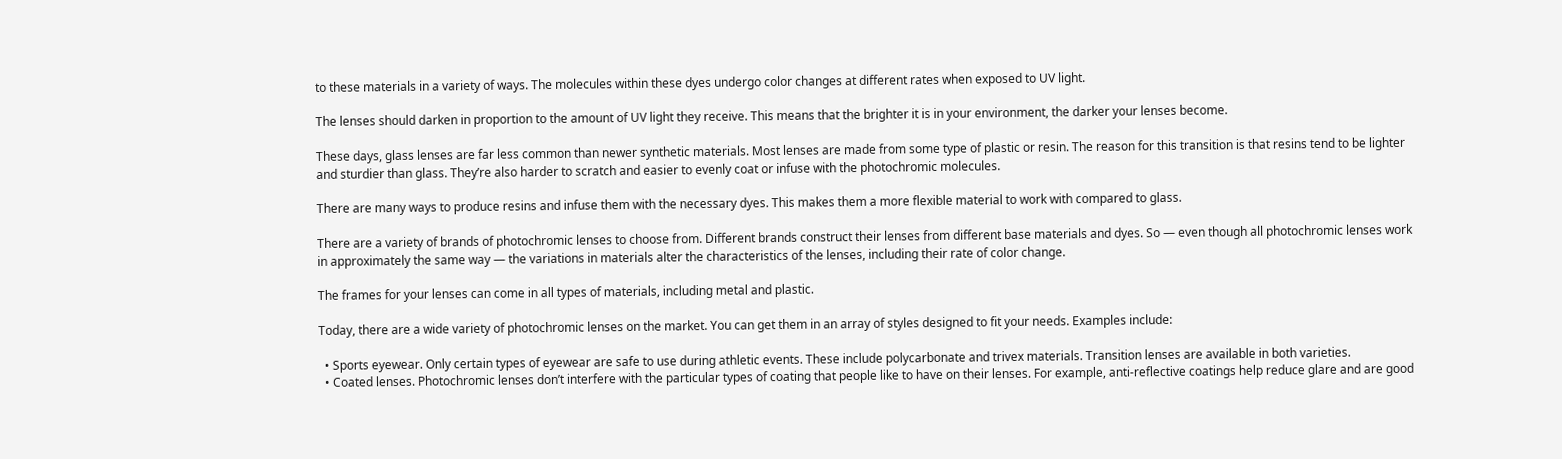to these materials in a variety of ways. The molecules within these dyes undergo color changes at different rates when exposed to UV light.

The lenses should darken in proportion to the amount of UV light they receive. This means that the brighter it is in your environment, the darker your lenses become.

These days, glass lenses are far less common than newer synthetic materials. Most lenses are made from some type of plastic or resin. The reason for this transition is that resins tend to be lighter and sturdier than glass. They’re also harder to scratch and easier to evenly coat or infuse with the photochromic molecules.

There are many ways to produce resins and infuse them with the necessary dyes. This makes them a more flexible material to work with compared to glass.

There are a variety of brands of photochromic lenses to choose from. Different brands construct their lenses from different base materials and dyes. So — even though all photochromic lenses work in approximately the same way — the variations in materials alter the characteristics of the lenses, including their rate of color change.

The frames for your lenses can come in all types of materials, including metal and plastic.

Today, there are a wide variety of photochromic lenses on the market. You can get them in an array of styles designed to fit your needs. Examples include:

  • Sports eyewear. Only certain types of eyewear are safe to use during athletic events. These include polycarbonate and trivex materials. Transition lenses are available in both varieties.
  • Coated lenses. Photochromic lenses don’t interfere with the particular types of coating that people like to have on their lenses. For example, anti-reflective coatings help reduce glare and are good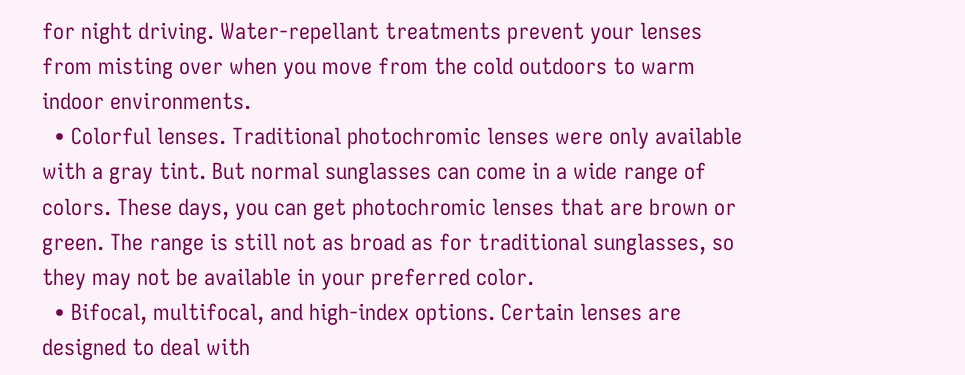for night driving. Water-repellant treatments prevent your lenses from misting over when you move from the cold outdoors to warm indoor environments.
  • Colorful lenses. Traditional photochromic lenses were only available with a gray tint. But normal sunglasses can come in a wide range of colors. These days, you can get photochromic lenses that are brown or green. The range is still not as broad as for traditional sunglasses, so they may not be available in your preferred color.
  • Bifocal, multifocal, and high-index options. Certain lenses are designed to deal with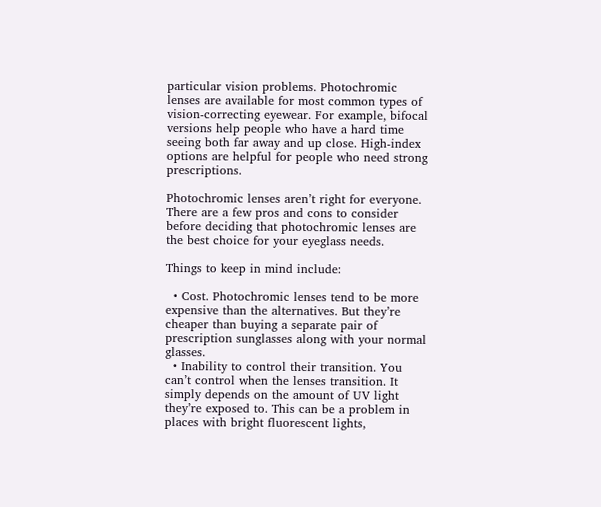particular vision problems. Photochromic lenses are available for most common types of vision-correcting eyewear. For example, bifocal versions help people who have a hard time seeing both far away and up close. High-index options are helpful for people who need strong prescriptions.

Photochromic lenses aren’t right for everyone. There are a few pros and cons to consider before deciding that photochromic lenses are the best choice for your eyeglass needs.

Things to keep in mind include:

  • Cost. Photochromic lenses tend to be more expensive than the alternatives. But they’re cheaper than buying a separate pair of prescription sunglasses along with your normal glasses.
  • Inability to control their transition. You can’t control when the lenses transition. It simply depends on the amount of UV light they’re exposed to. This can be a problem in places with bright fluorescent lights,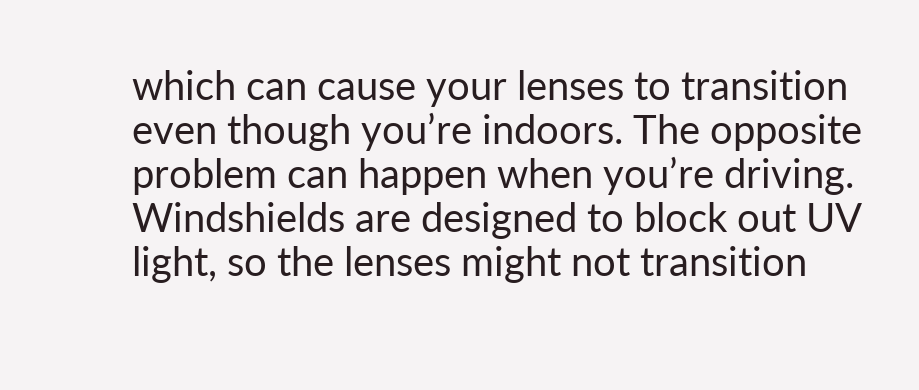which can cause your lenses to transition even though you’re indoors. The opposite problem can happen when you’re driving. Windshields are designed to block out UV light, so the lenses might not transition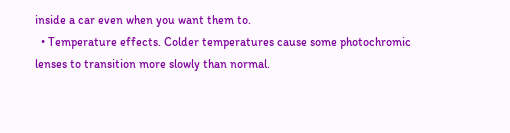inside a car even when you want them to.
  • Temperature effects. Colder temperatures cause some photochromic lenses to transition more slowly than normal.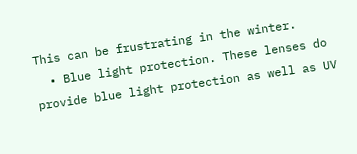This can be frustrating in the winter.
  • Blue light protection. These lenses do provide blue light protection as well as UV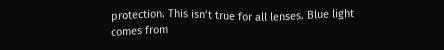protection. This isn’t true for all lenses. Blue light comes from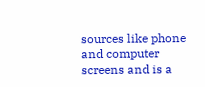sources like phone and computer screens and is a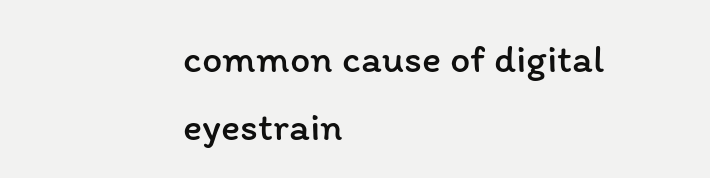common cause of digital eyestrain